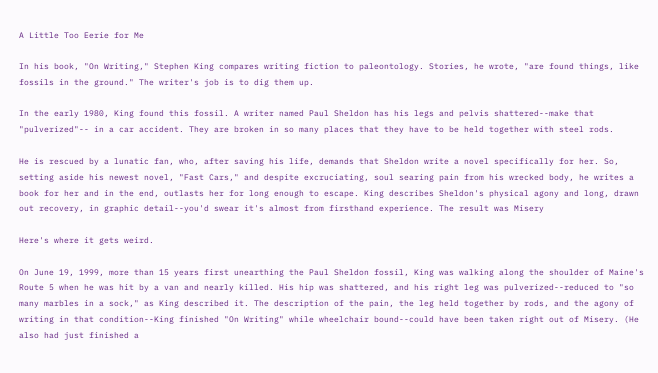A Little Too Eerie for Me

In his book, "On Writing," Stephen King compares writing fiction to paleontology. Stories, he wrote, "are found things, like fossils in the ground." The writer's job is to dig them up.

In the early 1980, King found this fossil. A writer named Paul Sheldon has his legs and pelvis shattered--make that "pulverized"-- in a car accident. They are broken in so many places that they have to be held together with steel rods.

He is rescued by a lunatic fan, who, after saving his life, demands that Sheldon write a novel specifically for her. So, setting aside his newest novel, "Fast Cars," and despite excruciating, soul searing pain from his wrecked body, he writes a book for her and in the end, outlasts her for long enough to escape. King describes Sheldon's physical agony and long, drawn out recovery, in graphic detail--you'd swear it's almost from firsthand experience. The result was Misery

Here's where it gets weird.

On June 19, 1999, more than 15 years first unearthing the Paul Sheldon fossil, King was walking along the shoulder of Maine's Route 5 when he was hit by a van and nearly killed. His hip was shattered, and his right leg was pulverized--reduced to "so many marbles in a sock," as King described it. The description of the pain, the leg held together by rods, and the agony of writing in that condition--King finished "On Writing" while wheelchair bound--could have been taken right out of Misery. (He also had just finished a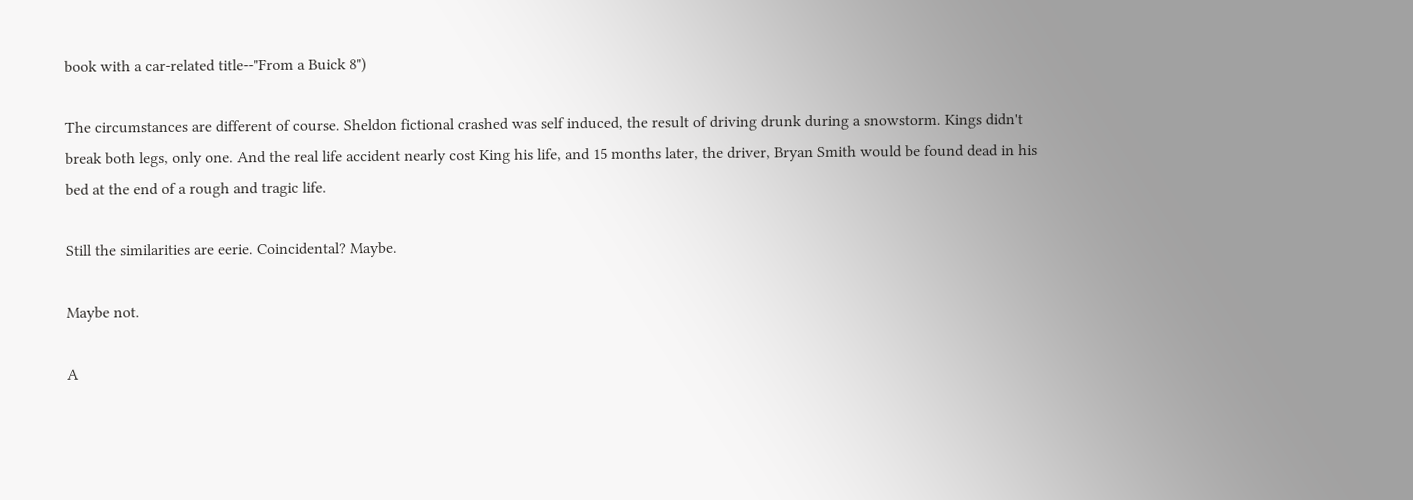book with a car-related title--"From a Buick 8")

The circumstances are different of course. Sheldon fictional crashed was self induced, the result of driving drunk during a snowstorm. Kings didn't break both legs, only one. And the real life accident nearly cost King his life, and 15 months later, the driver, Bryan Smith would be found dead in his bed at the end of a rough and tragic life.

Still the similarities are eerie. Coincidental? Maybe.

Maybe not.

A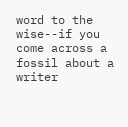word to the wise--if you come across a fossil about a writer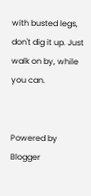with busted legs, don't dig it up. Just walk on by, while you can.


Powered by Blogger